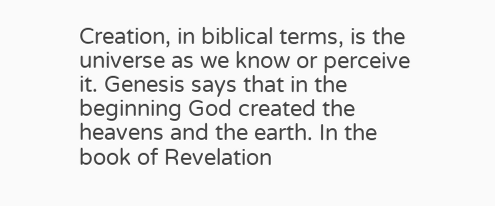Creation, in biblical terms, is the universe as we know or perceive it. Genesis says that in the beginning God created the heavens and the earth. In the book of Revelation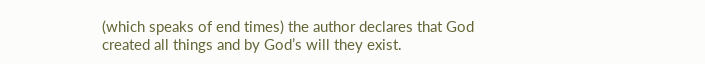(which speaks of end times) the author declares that God created all things and by God’s will they exist.